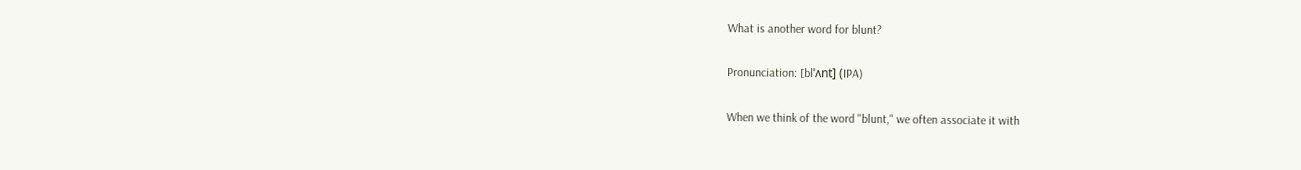What is another word for blunt?

Pronunciation: [blˈʌnt] (IPA)

When we think of the word "blunt," we often associate it with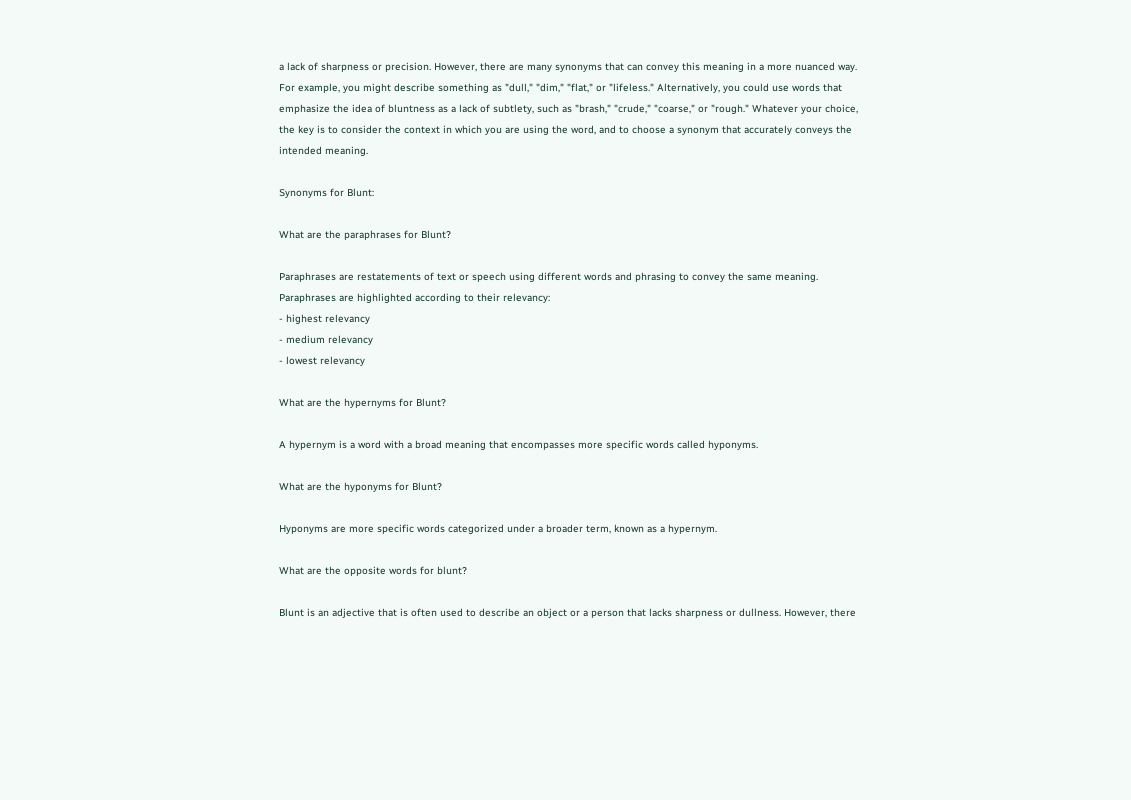a lack of sharpness or precision. However, there are many synonyms that can convey this meaning in a more nuanced way. For example, you might describe something as "dull," "dim," "flat," or "lifeless." Alternatively, you could use words that emphasize the idea of bluntness as a lack of subtlety, such as "brash," "crude," "coarse," or "rough." Whatever your choice, the key is to consider the context in which you are using the word, and to choose a synonym that accurately conveys the intended meaning.

Synonyms for Blunt:

What are the paraphrases for Blunt?

Paraphrases are restatements of text or speech using different words and phrasing to convey the same meaning.
Paraphrases are highlighted according to their relevancy:
- highest relevancy
- medium relevancy
- lowest relevancy

What are the hypernyms for Blunt?

A hypernym is a word with a broad meaning that encompasses more specific words called hyponyms.

What are the hyponyms for Blunt?

Hyponyms are more specific words categorized under a broader term, known as a hypernym.

What are the opposite words for blunt?

Blunt is an adjective that is often used to describe an object or a person that lacks sharpness or dullness. However, there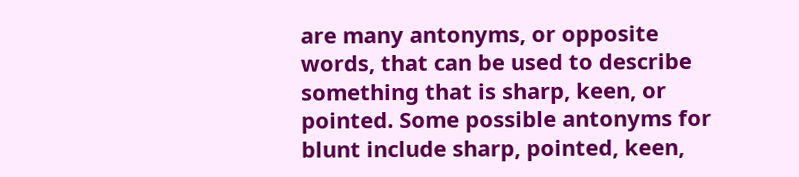are many antonyms, or opposite words, that can be used to describe something that is sharp, keen, or pointed. Some possible antonyms for blunt include sharp, pointed, keen,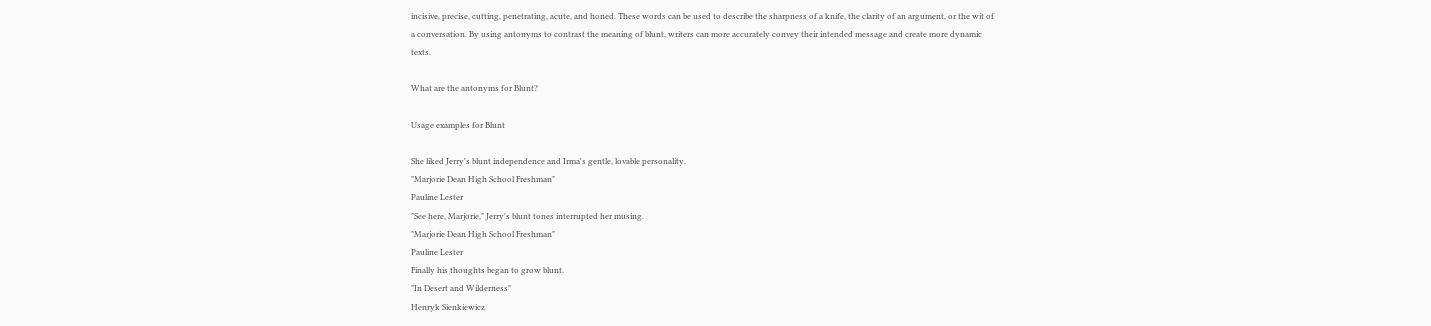incisive, precise, cutting, penetrating, acute, and honed. These words can be used to describe the sharpness of a knife, the clarity of an argument, or the wit of a conversation. By using antonyms to contrast the meaning of blunt, writers can more accurately convey their intended message and create more dynamic texts.

What are the antonyms for Blunt?

Usage examples for Blunt

She liked Jerry's blunt independence and Irma's gentle, lovable personality.
"Marjorie Dean High School Freshman"
Pauline Lester
"See here, Marjorie," Jerry's blunt tones interrupted her musing.
"Marjorie Dean High School Freshman"
Pauline Lester
Finally his thoughts began to grow blunt.
"In Desert and Wilderness"
Henryk Sienkiewicz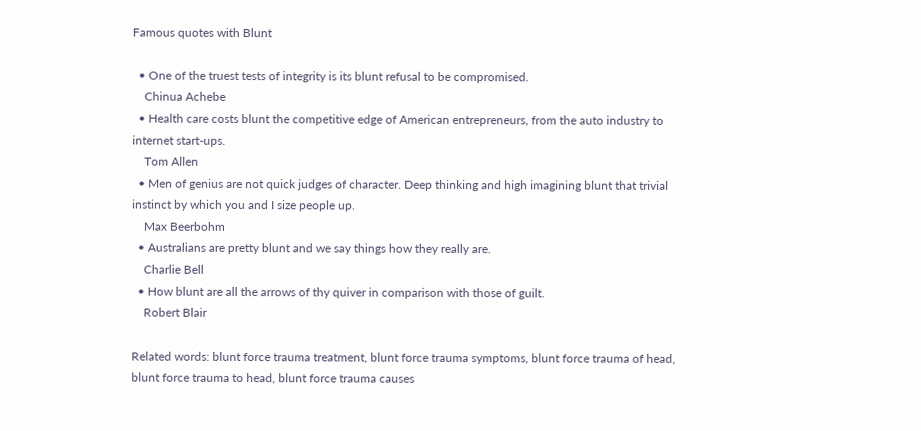Famous quotes with Blunt

  • One of the truest tests of integrity is its blunt refusal to be compromised.
    Chinua Achebe
  • Health care costs blunt the competitive edge of American entrepreneurs, from the auto industry to internet start-ups.
    Tom Allen
  • Men of genius are not quick judges of character. Deep thinking and high imagining blunt that trivial instinct by which you and I size people up.
    Max Beerbohm
  • Australians are pretty blunt and we say things how they really are.
    Charlie Bell
  • How blunt are all the arrows of thy quiver in comparison with those of guilt.
    Robert Blair

Related words: blunt force trauma treatment, blunt force trauma symptoms, blunt force trauma of head, blunt force trauma to head, blunt force trauma causes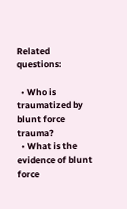Related questions:

  • Who is traumatized by blunt force trauma?
  • What is the evidence of blunt force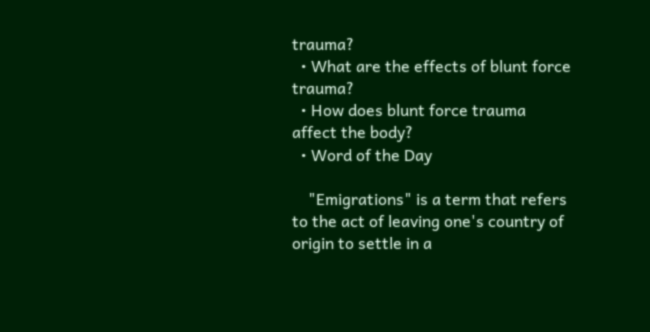trauma?
  • What are the effects of blunt force trauma?
  • How does blunt force trauma affect the body?
  • Word of the Day

    "Emigrations" is a term that refers to the act of leaving one's country of origin to settle in a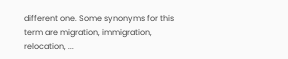different one. Some synonyms for this term are migration, immigration, relocation, ...